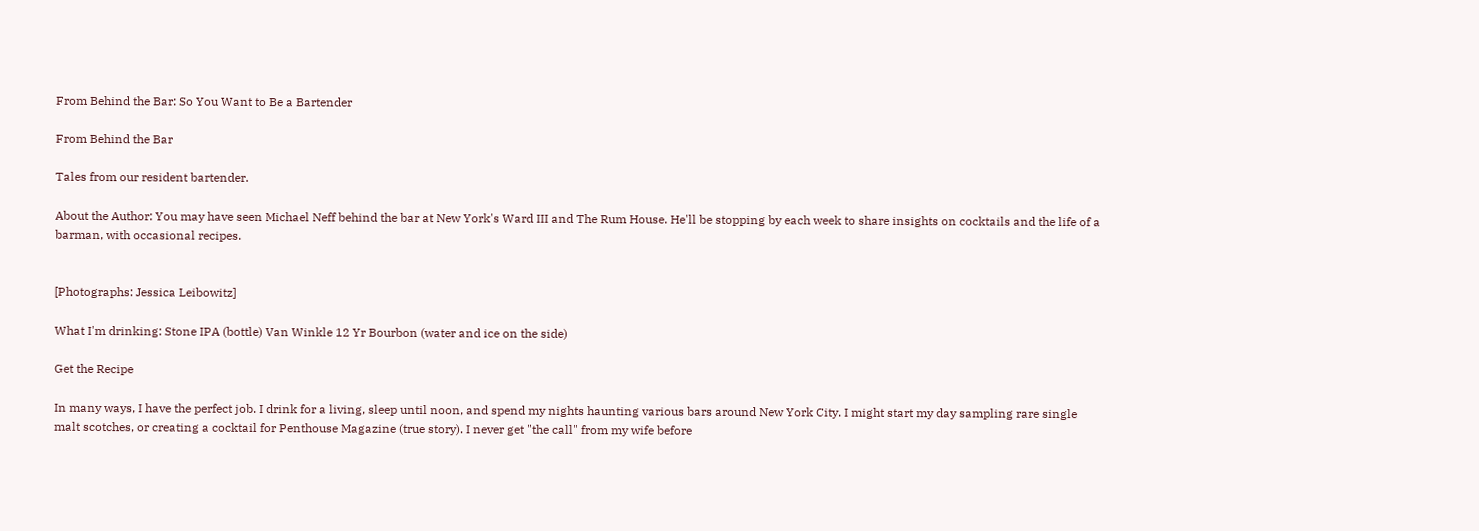From Behind the Bar: So You Want to Be a Bartender

From Behind the Bar

Tales from our resident bartender.

About the Author: You may have seen Michael Neff behind the bar at New York's Ward III and The Rum House. He'll be stopping by each week to share insights on cocktails and the life of a barman, with occasional recipes.


[Photographs: Jessica Leibowitz]

What I'm drinking: Stone IPA (bottle) Van Winkle 12 Yr Bourbon (water and ice on the side)

Get the Recipe

In many ways, I have the perfect job. I drink for a living, sleep until noon, and spend my nights haunting various bars around New York City. I might start my day sampling rare single malt scotches, or creating a cocktail for Penthouse Magazine (true story). I never get "the call" from my wife before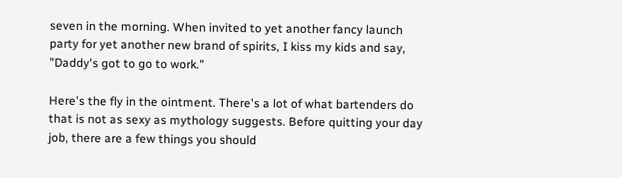seven in the morning. When invited to yet another fancy launch party for yet another new brand of spirits, I kiss my kids and say, "Daddy's got to go to work."

Here's the fly in the ointment. There's a lot of what bartenders do that is not as sexy as mythology suggests. Before quitting your day job, there are a few things you should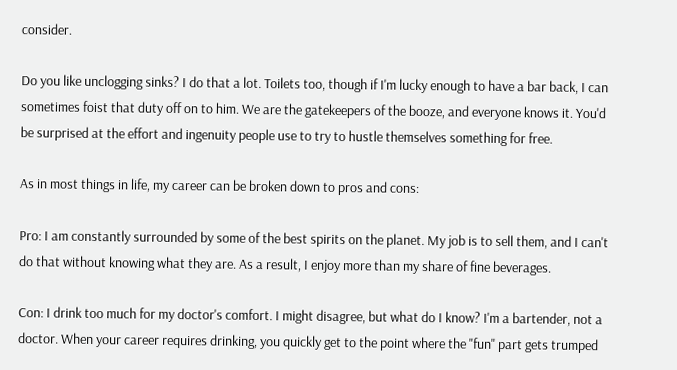consider.

Do you like unclogging sinks? I do that a lot. Toilets too, though if I'm lucky enough to have a bar back, I can sometimes foist that duty off on to him. We are the gatekeepers of the booze, and everyone knows it. You'd be surprised at the effort and ingenuity people use to try to hustle themselves something for free.

As in most things in life, my career can be broken down to pros and cons:

Pro: I am constantly surrounded by some of the best spirits on the planet. My job is to sell them, and I can't do that without knowing what they are. As a result, I enjoy more than my share of fine beverages.

Con: I drink too much for my doctor's comfort. I might disagree, but what do I know? I'm a bartender, not a doctor. When your career requires drinking, you quickly get to the point where the "fun" part gets trumped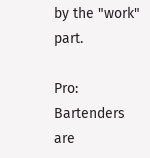by the "work" part.

Pro: Bartenders are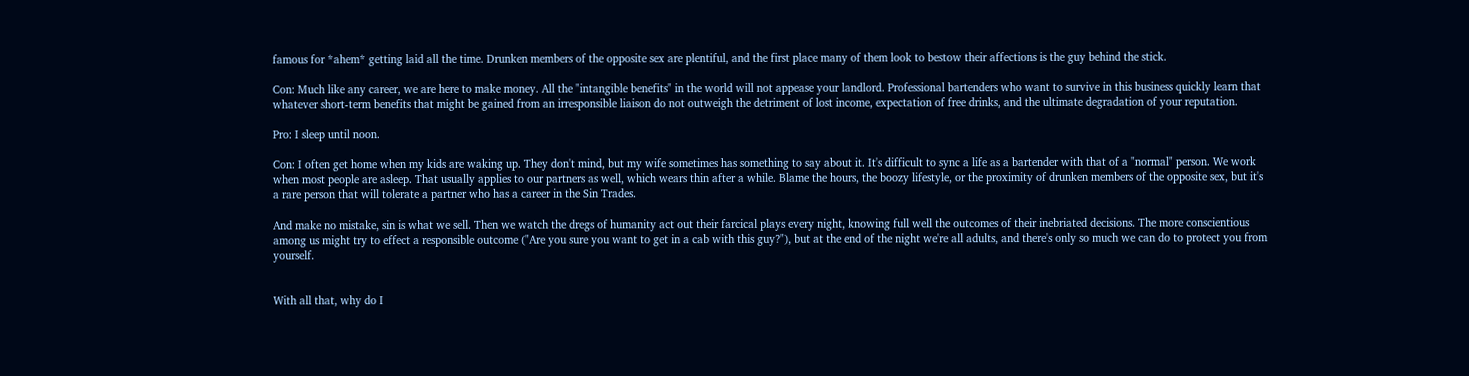famous for *ahem* getting laid all the time. Drunken members of the opposite sex are plentiful, and the first place many of them look to bestow their affections is the guy behind the stick.

Con: Much like any career, we are here to make money. All the "intangible benefits" in the world will not appease your landlord. Professional bartenders who want to survive in this business quickly learn that whatever short-term benefits that might be gained from an irresponsible liaison do not outweigh the detriment of lost income, expectation of free drinks, and the ultimate degradation of your reputation.

Pro: I sleep until noon.

Con: I often get home when my kids are waking up. They don't mind, but my wife sometimes has something to say about it. It's difficult to sync a life as a bartender with that of a "normal" person. We work when most people are asleep. That usually applies to our partners as well, which wears thin after a while. Blame the hours, the boozy lifestyle, or the proximity of drunken members of the opposite sex, but it's a rare person that will tolerate a partner who has a career in the Sin Trades.

And make no mistake, sin is what we sell. Then we watch the dregs of humanity act out their farcical plays every night, knowing full well the outcomes of their inebriated decisions. The more conscientious among us might try to effect a responsible outcome ("Are you sure you want to get in a cab with this guy?"), but at the end of the night we're all adults, and there's only so much we can do to protect you from yourself.


With all that, why do I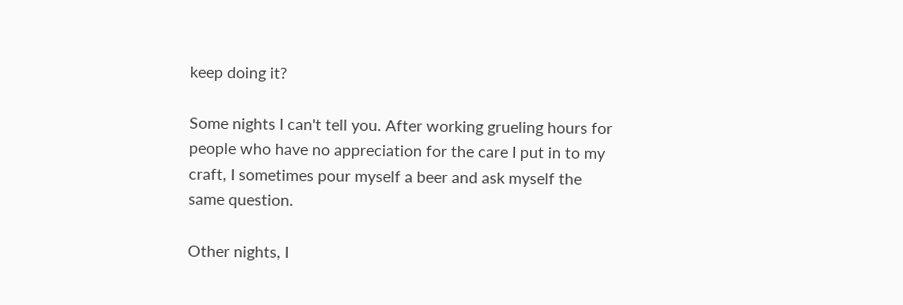keep doing it?

Some nights I can't tell you. After working grueling hours for people who have no appreciation for the care I put in to my craft, I sometimes pour myself a beer and ask myself the same question.

Other nights, I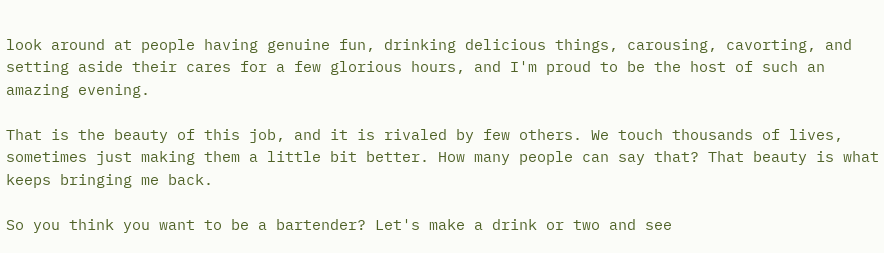look around at people having genuine fun, drinking delicious things, carousing, cavorting, and setting aside their cares for a few glorious hours, and I'm proud to be the host of such an amazing evening.

That is the beauty of this job, and it is rivaled by few others. We touch thousands of lives, sometimes just making them a little bit better. How many people can say that? That beauty is what keeps bringing me back.

So you think you want to be a bartender? Let's make a drink or two and see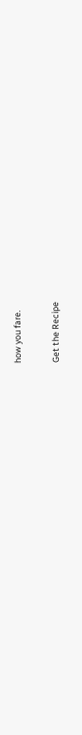how you fare.

Get the Recipe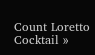Count Loretto Cocktail »